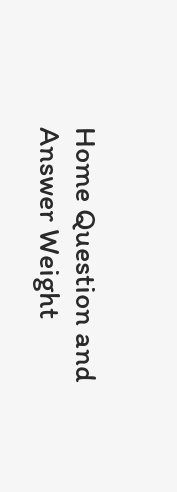Home Question and Answer Weight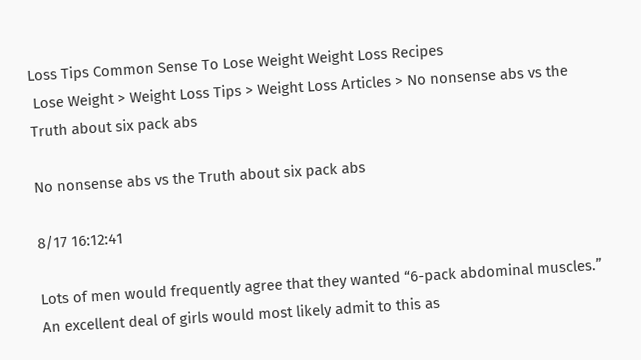Loss Tips Common Sense To Lose Weight Weight Loss Recipes
 Lose Weight > Weight Loss Tips > Weight Loss Articles > No nonsense abs vs the Truth about six pack abs

No nonsense abs vs the Truth about six pack abs

8/17 16:12:41

Lots of men would frequently agree that they wanted “6-pack abdominal muscles.” An excellent deal of girls would most likely admit to this as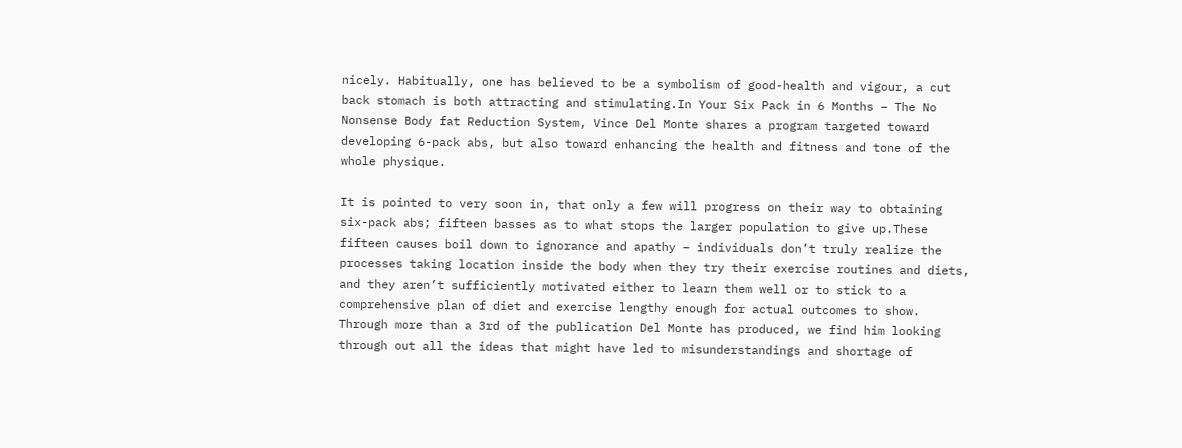nicely. Habitually, one has believed to be a symbolism of good-health and vigour, a cut back stomach is both attracting and stimulating.In Your Six Pack in 6 Months – The No Nonsense Body fat Reduction System, Vince Del Monte shares a program targeted toward developing 6-pack abs, but also toward enhancing the health and fitness and tone of the whole physique.

It is pointed to very soon in, that only a few will progress on their way to obtaining six-pack abs; fifteen basses as to what stops the larger population to give up.These fifteen causes boil down to ignorance and apathy – individuals don’t truly realize the processes taking location inside the body when they try their exercise routines and diets, and they aren’t sufficiently motivated either to learn them well or to stick to a comprehensive plan of diet and exercise lengthy enough for actual outcomes to show. Through more than a 3rd of the publication Del Monte has produced, we find him looking through out all the ideas that might have led to misunderstandings and shortage of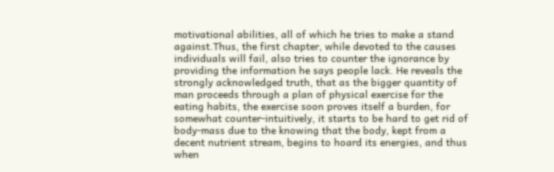motivational abilities, all of which he tries to make a stand against.Thus, the first chapter, while devoted to the causes individuals will fail, also tries to counter the ignorance by providing the information he says people lack. He reveals the strongly acknowledged truth, that as the bigger quantity of man proceeds through a plan of physical exercise for the eating habits, the exercise soon proves itself a burden, for somewhat counter-intuitively, it starts to be hard to get rid of body-mass due to the knowing that the body, kept from a decent nutrient stream, begins to hoard its energies, and thus when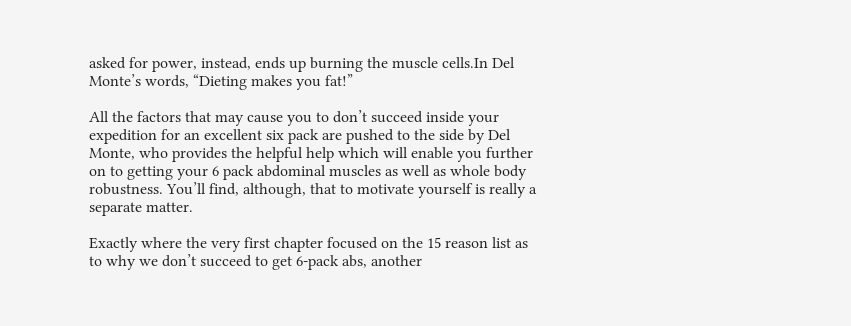asked for power, instead, ends up burning the muscle cells.In Del Monte’s words, “Dieting makes you fat!”

All the factors that may cause you to don’t succeed inside your expedition for an excellent six pack are pushed to the side by Del Monte, who provides the helpful help which will enable you further on to getting your 6 pack abdominal muscles as well as whole body robustness. You’ll find, although, that to motivate yourself is really a separate matter.

Exactly where the very first chapter focused on the 15 reason list as to why we don’t succeed to get 6-pack abs, another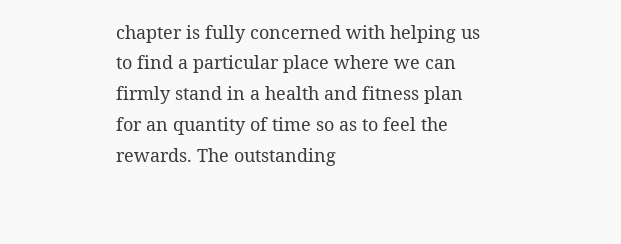chapter is fully concerned with helping us to find a particular place where we can firmly stand in a health and fitness plan for an quantity of time so as to feel the rewards. The outstanding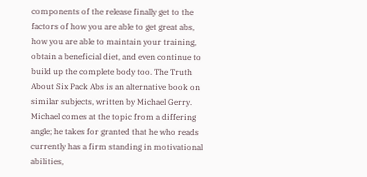components of the release finally get to the factors of how you are able to get great abs, how you are able to maintain your training, obtain a beneficial diet, and even continue to build up the complete body too. The Truth About Six Pack Abs is an alternative book on similar subjects, written by Michael Gerry. Michael comes at the topic from a differing angle; he takes for granted that he who reads currently has a firm standing in motivational abilities,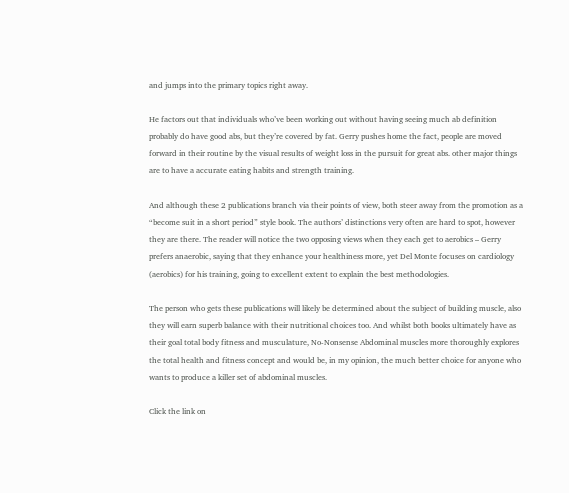and jumps into the primary topics right away.

He factors out that individuals who’ve been working out without having seeing much ab definition probably do have good abs, but they’re covered by fat. Gerry pushes home the fact, people are moved forward in their routine by the visual results of weight loss in the pursuit for great abs. other major things are to have a accurate eating habits and strength training.

And although these 2 publications branch via their points of view, both steer away from the promotion as a “become suit in a short period” style book. The authors’ distinctions very often are hard to spot, however they are there. The reader will notice the two opposing views when they each get to aerobics – Gerry prefers anaerobic, saying that they enhance your healthiness more, yet Del Monte focuses on cardiology (aerobics) for his training, going to excellent extent to explain the best methodologies.

The person who gets these publications will likely be determined about the subject of building muscle, also they will earn superb balance with their nutritional choices too. And whilst both books ultimately have as their goal total body fitness and musculature, No-Nonsense Abdominal muscles more thoroughly explores the total health and fitness concept and would be, in my opinion, the much better choice for anyone who wants to produce a killer set of abdominal muscles.

Click the link on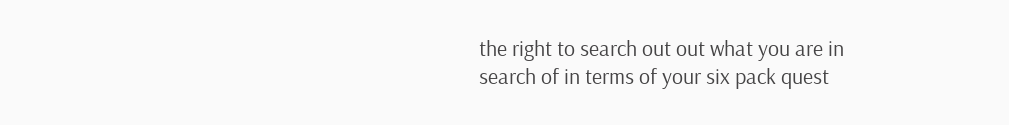the right to search out out what you are in search of in terms of your six pack quest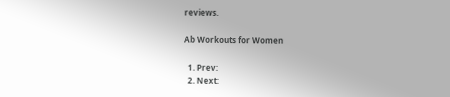reviews.

Ab Workouts for Women

  1. Prev:
  2. Next: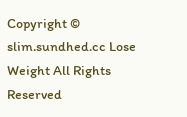Copyright © slim.sundhed.cc Lose Weight All Rights Reserved